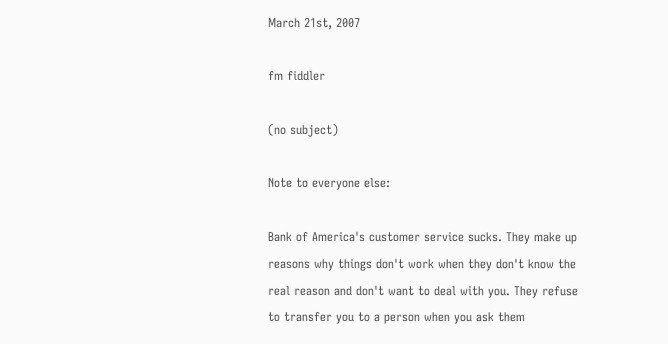March 21st, 2007

fm fiddler

(no subject)

Note to everyone else:

Bank of America's customer service sucks. They make up reasons why things don't work when they don't know the real reason and don't want to deal with you. They refuse to transfer you to a person when you ask them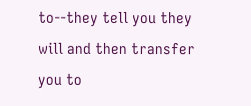to--they tell you they will and then transfer you to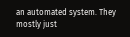an automated system. They mostly just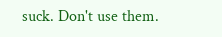suck. Don't use them.